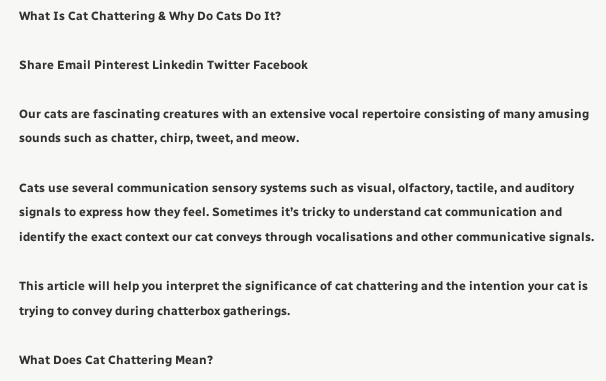What Is Cat Chattering & Why Do Cats Do It?

Share Email Pinterest Linkedin Twitter Facebook

Our cats are fascinating creatures with an extensive vocal repertoire consisting of many amusing sounds such as chatter, chirp, tweet, and meow.

Cats use several communication sensory systems such as visual, olfactory, tactile, and auditory signals to express how they feel. Sometimes it’s tricky to understand cat communication and identify the exact context our cat conveys through vocalisations and other communicative signals.

This article will help you interpret the significance of cat chattering and the intention your cat is trying to convey during chatterbox gatherings.

What Does Cat Chattering Mean?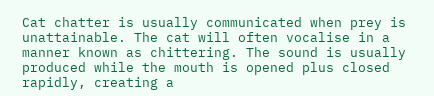Cat chatter is usually communicated when prey is unattainable. The cat will often vocalise in a manner known as chittering. The sound is usually produced while the mouth is opened plus closed rapidly, creating a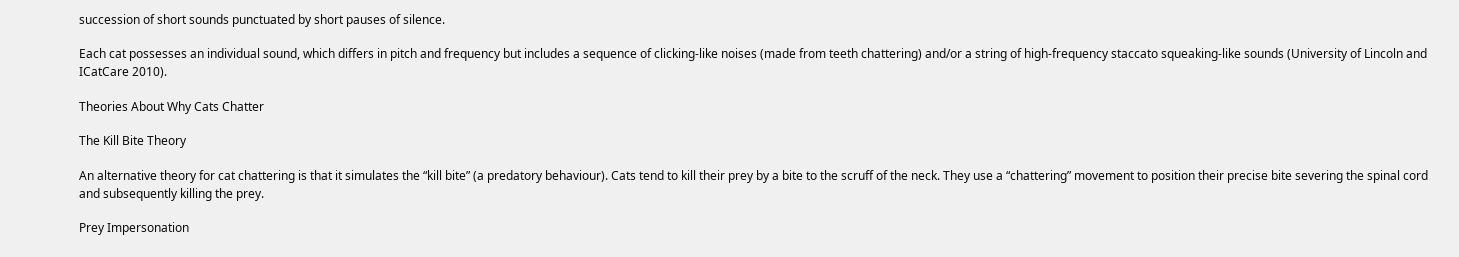succession of short sounds punctuated by short pauses of silence.

Each cat possesses an individual sound, which differs in pitch and frequency but includes a sequence of clicking-like noises (made from teeth chattering) and/or a string of high-frequency staccato squeaking-like sounds (University of Lincoln and ICatCare 2010).

Theories About Why Cats Chatter

The Kill Bite Theory

An alternative theory for cat chattering is that it simulates the “kill bite” (a predatory behaviour). Cats tend to kill their prey by a bite to the scruff of the neck. They use a “chattering” movement to position their precise bite severing the spinal cord and subsequently killing the prey.

Prey Impersonation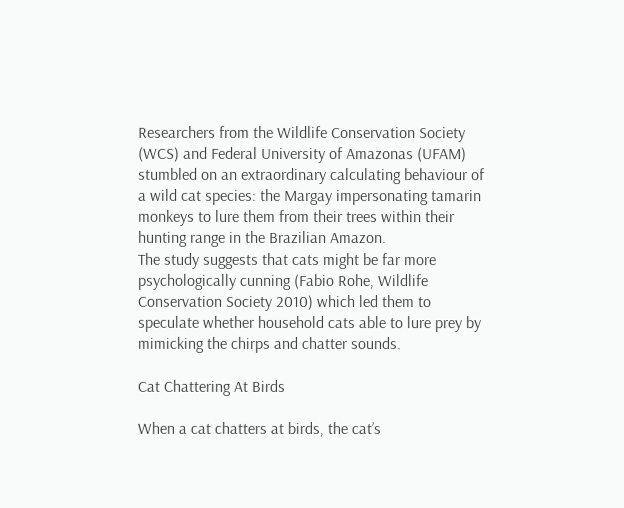Researchers from the Wildlife Conservation Society (WCS) and Federal University of Amazonas (UFAM) stumbled on an extraordinary calculating behaviour of a wild cat species: the Margay impersonating tamarin monkeys to lure them from their trees within their hunting range in the Brazilian Amazon.
The study suggests that cats might be far more psychologically cunning (Fabio Rohe, Wildlife Conservation Society 2010) which led them to speculate whether household cats able to lure prey by mimicking the chirps and chatter sounds.

Cat Chattering At Birds

When a cat chatters at birds, the cat’s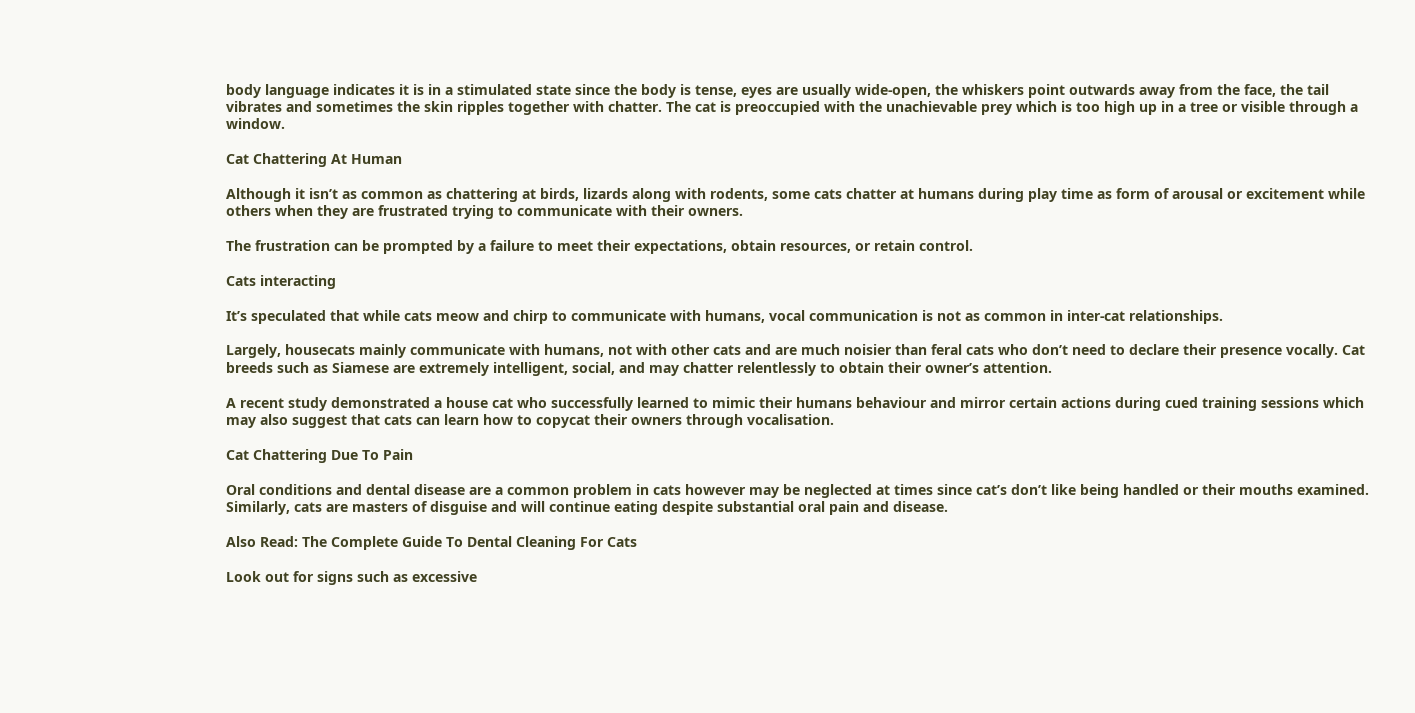body language indicates it is in a stimulated state since the body is tense, eyes are usually wide-open, the whiskers point outwards away from the face, the tail vibrates and sometimes the skin ripples together with chatter. The cat is preoccupied with the unachievable prey which is too high up in a tree or visible through a window.

Cat Chattering At Human

Although it isn’t as common as chattering at birds, lizards along with rodents, some cats chatter at humans during play time as form of arousal or excitement while others when they are frustrated trying to communicate with their owners.

The frustration can be prompted by a failure to meet their expectations, obtain resources, or retain control.

Cats interacting

It’s speculated that while cats meow and chirp to communicate with humans, vocal communication is not as common in inter-cat relationships.

Largely, housecats mainly communicate with humans, not with other cats and are much noisier than feral cats who don’t need to declare their presence vocally. Cat breeds such as Siamese are extremely intelligent, social, and may chatter relentlessly to obtain their owner’s attention.

A recent study demonstrated a house cat who successfully learned to mimic their humans behaviour and mirror certain actions during cued training sessions which may also suggest that cats can learn how to copycat their owners through vocalisation.

Cat Chattering Due To Pain

Oral conditions and dental disease are a common problem in cats however may be neglected at times since cat’s don’t like being handled or their mouths examined. Similarly, cats are masters of disguise and will continue eating despite substantial oral pain and disease.

Also Read: The Complete Guide To Dental Cleaning For Cats

Look out for signs such as excessive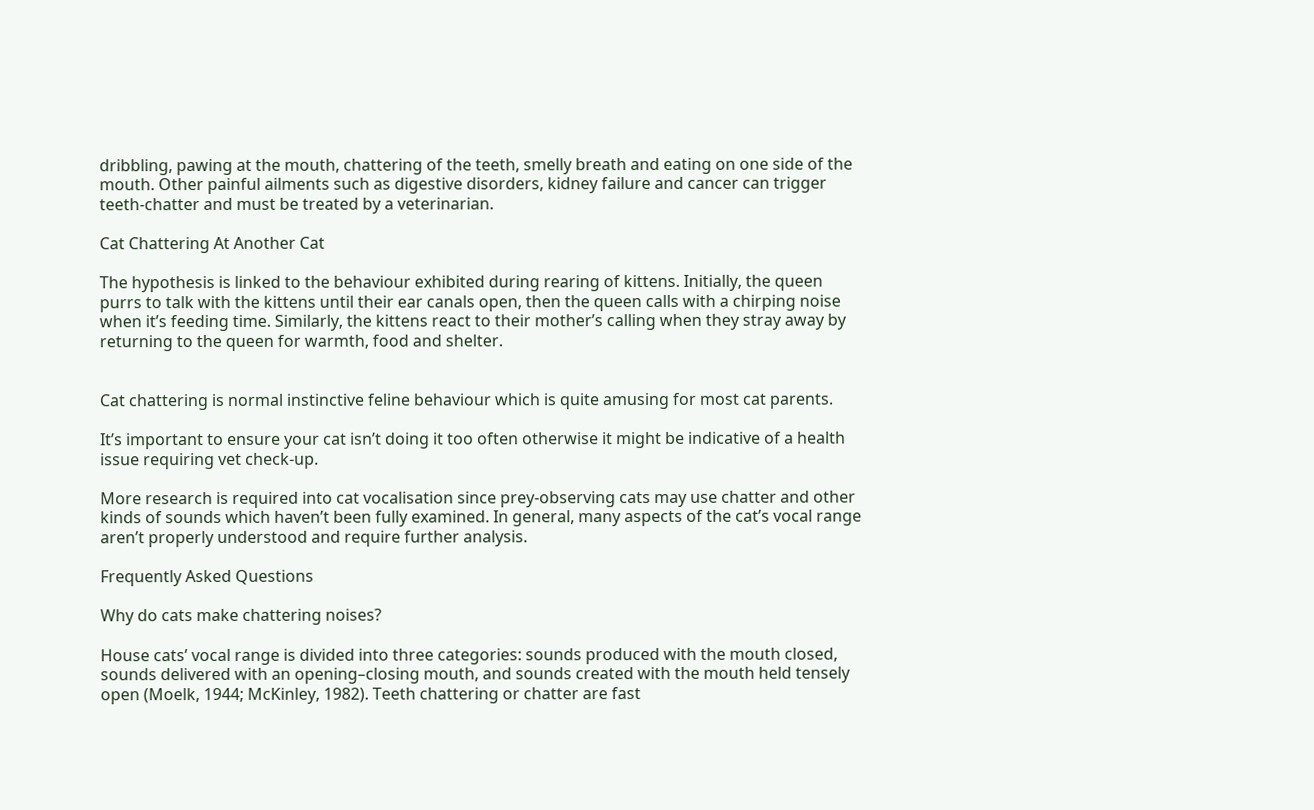dribbling, pawing at the mouth, chattering of the teeth, smelly breath and eating on one side of the mouth. Other painful ailments such as digestive disorders, kidney failure and cancer can trigger teeth-chatter and must be treated by a veterinarian.

Cat Chattering At Another Cat

The hypothesis is linked to the behaviour exhibited during rearing of kittens. Initially, the queen purrs to talk with the kittens until their ear canals open, then the queen calls with a chirping noise when it’s feeding time. Similarly, the kittens react to their mother’s calling when they stray away by returning to the queen for warmth, food and shelter.


Cat chattering is normal instinctive feline behaviour which is quite amusing for most cat parents.

It’s important to ensure your cat isn’t doing it too often otherwise it might be indicative of a health issue requiring vet check-up.

More research is required into cat vocalisation since prey-observing cats may use chatter and other kinds of sounds which haven’t been fully examined. In general, many aspects of the cat’s vocal range aren’t properly understood and require further analysis.

Frequently Asked Questions

Why do cats make chattering noises?

House cats’ vocal range is divided into three categories: sounds produced with the mouth closed, sounds delivered with an opening–closing mouth, and sounds created with the mouth held tensely open (Moelk, 1944; McKinley, 1982). Teeth chattering or chatter are fast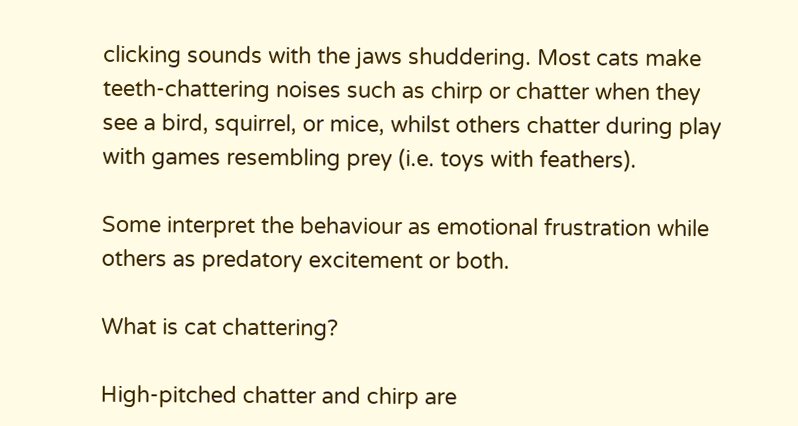clicking sounds with the jaws shuddering. Most cats make teeth-chattering noises such as chirp or chatter when they see a bird, squirrel, or mice, whilst others chatter during play with games resembling prey (i.e. toys with feathers).

Some interpret the behaviour as emotional frustration while others as predatory excitement or both.

What is cat chattering?

High-pitched chatter and chirp are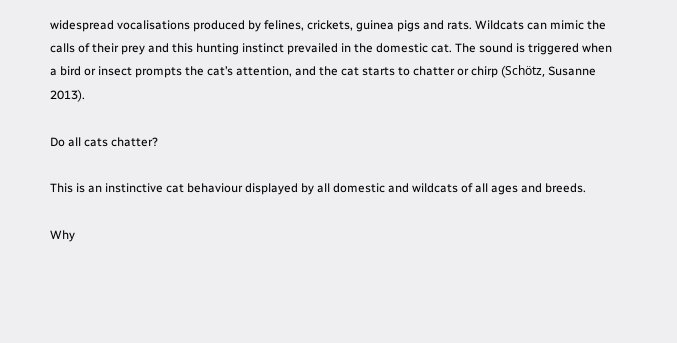widespread vocalisations produced by felines, crickets, guinea pigs and rats. Wildcats can mimic the calls of their prey and this hunting instinct prevailed in the domestic cat. The sound is triggered when a bird or insect prompts the cat’s attention, and the cat starts to chatter or chirp (Schötz, Susanne 2013).

Do all cats chatter?

This is an instinctive cat behaviour displayed by all domestic and wildcats of all ages and breeds.

Why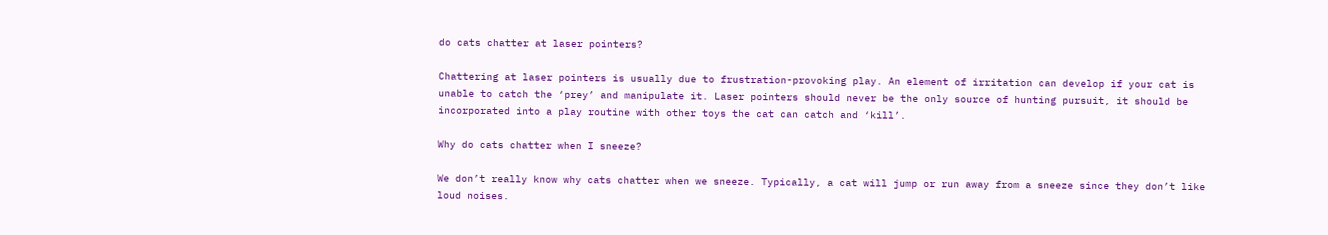do cats chatter at laser pointers?

Chattering at laser pointers is usually due to frustration-provoking play. An element of irritation can develop if your cat is unable to catch the ‘prey’ and manipulate it. Laser pointers should never be the only source of hunting pursuit, it should be incorporated into a play routine with other toys the cat can catch and ‘kill’.

Why do cats chatter when I sneeze?

We don’t really know why cats chatter when we sneeze. Typically, a cat will jump or run away from a sneeze since they don’t like loud noises.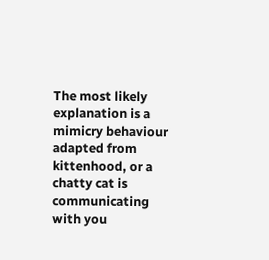The most likely explanation is a mimicry behaviour adapted from kittenhood, or a chatty cat is communicating with you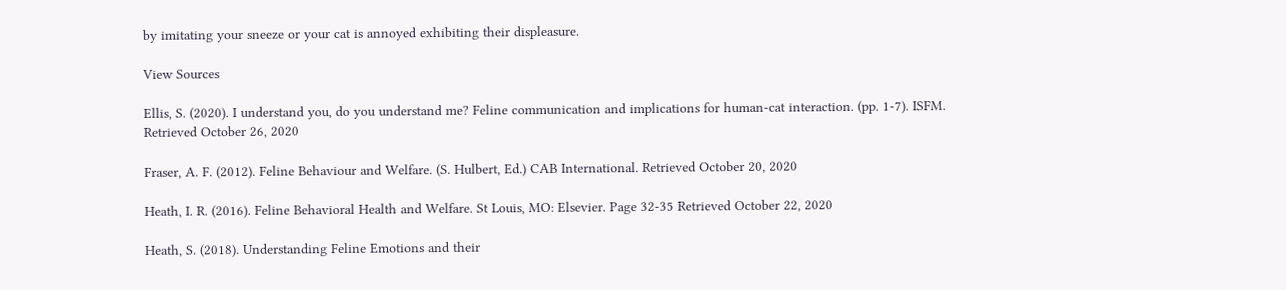by imitating your sneeze or your cat is annoyed exhibiting their displeasure.

View Sources

Ellis, S. (2020). I understand you, do you understand me? Feline communication and implications for human-cat interaction. (pp. 1-7). ISFM. Retrieved October 26, 2020

Fraser, A. F. (2012). Feline Behaviour and Welfare. (S. Hulbert, Ed.) CAB International. Retrieved October 20, 2020

Heath, I. R. (2016). Feline Behavioral Health and Welfare. St Louis, MO: Elsevier. Page 32-35 Retrieved October 22, 2020

Heath, S. (2018). Understanding Feline Emotions and their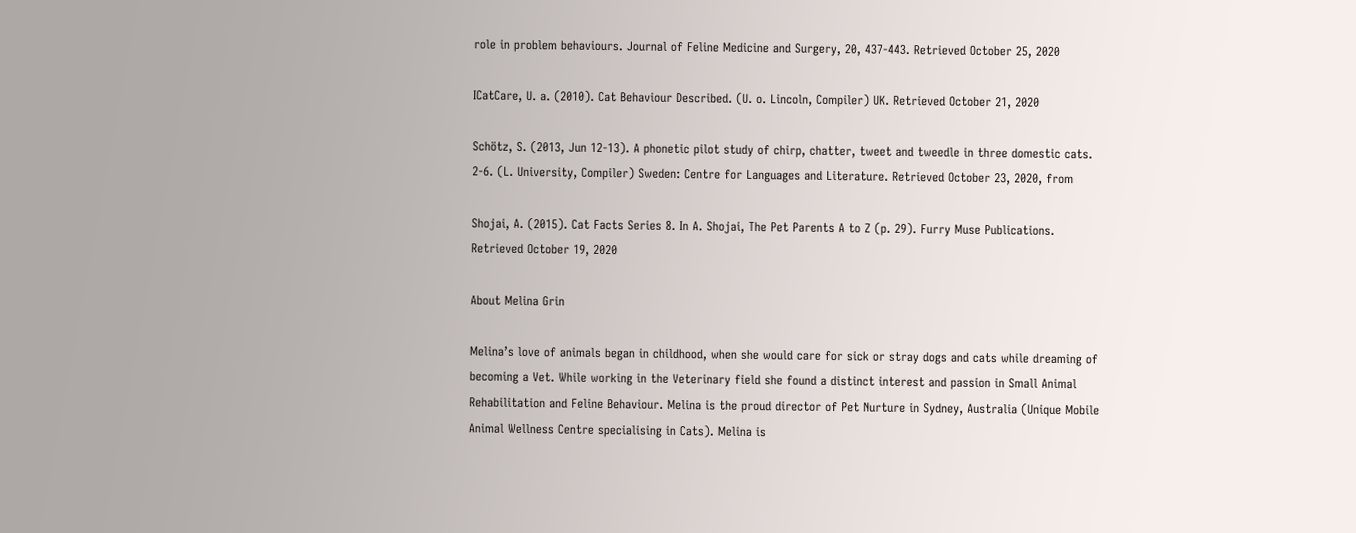role in problem behaviours. Journal of Feline Medicine and Surgery, 20, 437-443. Retrieved October 25, 2020

ICatCare, U. a. (2010). Cat Behaviour Described. (U. o. Lincoln, Compiler) UK. Retrieved October 21, 2020

Schötz, S. (2013, Jun 12-13). A phonetic pilot study of chirp, chatter, tweet and tweedle in three domestic cats. 2-6. (L. University, Compiler) Sweden: Centre for Languages and Literature. Retrieved October 23, 2020, from

Shojai, A. (2015). Cat Facts Series 8. In A. Shojai, The Pet Parents A to Z (p. 29). Furry Muse Publications. Retrieved October 19, 2020

About Melina Grin

Melina’s love of animals began in childhood, when she would care for sick or stray dogs and cats while dreaming of becoming a Vet. While working in the Veterinary field she found a distinct interest and passion in Small Animal Rehabilitation and Feline Behaviour. Melina is the proud director of Pet Nurture in Sydney, Australia (Unique Mobile Animal Wellness Centre specialising in Cats). Melina is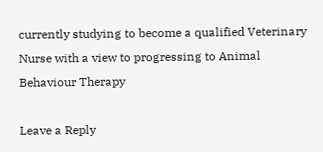currently studying to become a qualified Veterinary Nurse with a view to progressing to Animal Behaviour Therapy

Leave a Reply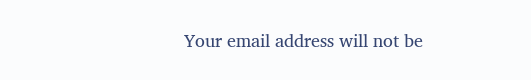Your email address will not be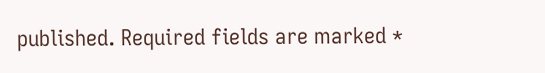published. Required fields are marked *